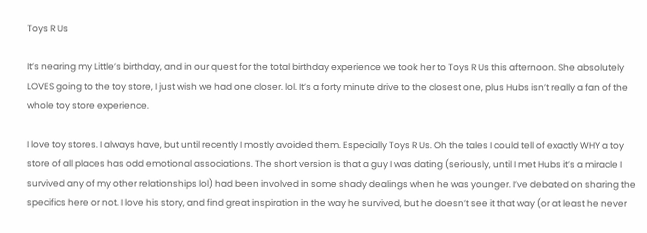Toys R Us

It’s nearing my Little’s birthday, and in our quest for the total birthday experience we took her to Toys R Us this afternoon. She absolutely LOVES going to the toy store, I just wish we had one closer. lol. It’s a forty minute drive to the closest one, plus Hubs isn’t really a fan of the whole toy store experience.

I love toy stores. I always have, but until recently I mostly avoided them. Especially Toys R Us. Oh the tales I could tell of exactly WHY a toy store of all places has odd emotional associations. The short version is that a guy I was dating (seriously, until I met Hubs it’s a miracle I survived any of my other relationships lol) had been involved in some shady dealings when he was younger. I’ve debated on sharing the specifics here or not. I love his story, and find great inspiration in the way he survived, but he doesn’t see it that way (or at least he never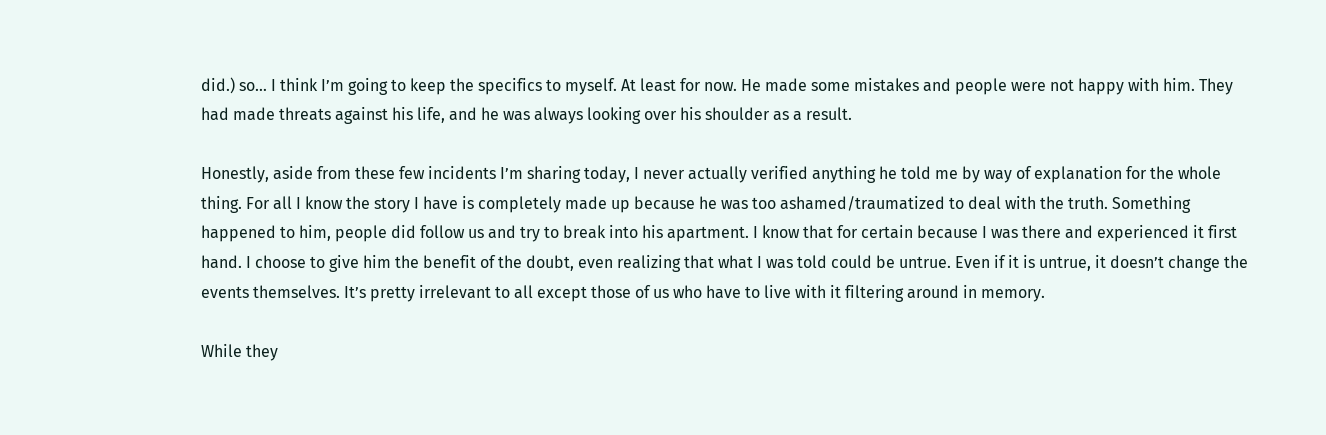did.) so… I think I’m going to keep the specifics to myself. At least for now. He made some mistakes and people were not happy with him. They had made threats against his life, and he was always looking over his shoulder as a result.

Honestly, aside from these few incidents I’m sharing today, I never actually verified anything he told me by way of explanation for the whole thing. For all I know the story I have is completely made up because he was too ashamed/traumatized to deal with the truth. Something happened to him, people did follow us and try to break into his apartment. I know that for certain because I was there and experienced it first hand. I choose to give him the benefit of the doubt, even realizing that what I was told could be untrue. Even if it is untrue, it doesn’t change the events themselves. It’s pretty irrelevant to all except those of us who have to live with it filtering around in memory.

While they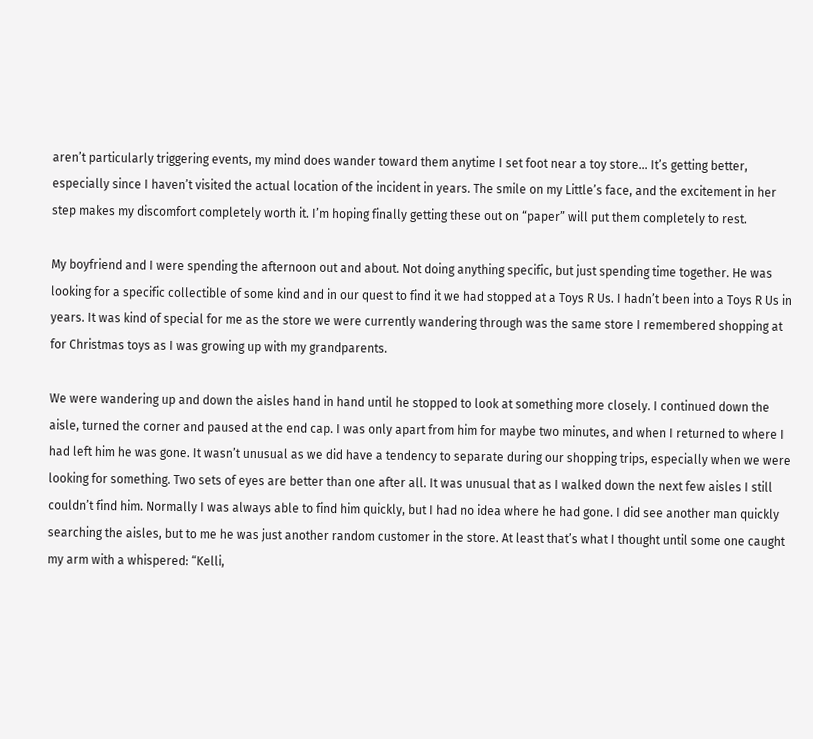aren’t particularly triggering events, my mind does wander toward them anytime I set foot near a toy store… It’s getting better, especially since I haven’t visited the actual location of the incident in years. The smile on my Little’s face, and the excitement in her step makes my discomfort completely worth it. I’m hoping finally getting these out on “paper” will put them completely to rest.

My boyfriend and I were spending the afternoon out and about. Not doing anything specific, but just spending time together. He was looking for a specific collectible of some kind and in our quest to find it we had stopped at a Toys R Us. I hadn’t been into a Toys R Us in years. It was kind of special for me as the store we were currently wandering through was the same store I remembered shopping at for Christmas toys as I was growing up with my grandparents.

We were wandering up and down the aisles hand in hand until he stopped to look at something more closely. I continued down the aisle, turned the corner and paused at the end cap. I was only apart from him for maybe two minutes, and when I returned to where I had left him he was gone. It wasn’t unusual as we did have a tendency to separate during our shopping trips, especially when we were looking for something. Two sets of eyes are better than one after all. It was unusual that as I walked down the next few aisles I still couldn’t find him. Normally I was always able to find him quickly, but I had no idea where he had gone. I did see another man quickly searching the aisles, but to me he was just another random customer in the store. At least that’s what I thought until some one caught my arm with a whispered: “Kelli,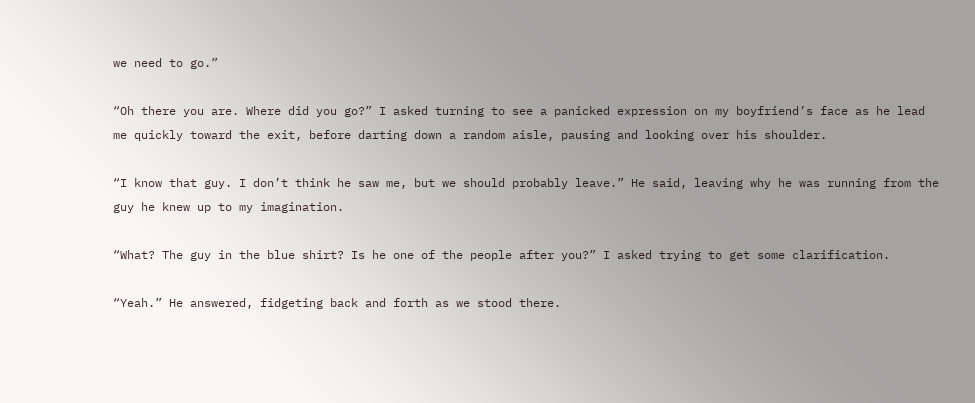we need to go.”

“Oh there you are. Where did you go?” I asked turning to see a panicked expression on my boyfriend’s face as he lead me quickly toward the exit, before darting down a random aisle, pausing and looking over his shoulder.

“I know that guy. I don’t think he saw me, but we should probably leave.” He said, leaving why he was running from the guy he knew up to my imagination.

“What? The guy in the blue shirt? Is he one of the people after you?” I asked trying to get some clarification.

“Yeah.” He answered, fidgeting back and forth as we stood there.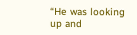“He was looking up and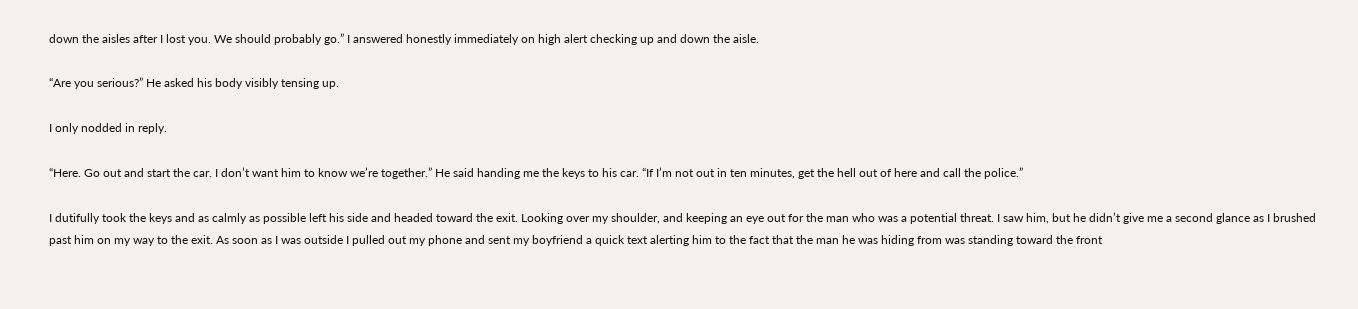down the aisles after I lost you. We should probably go.” I answered honestly immediately on high alert checking up and down the aisle.

“Are you serious?” He asked his body visibly tensing up.

I only nodded in reply.

“Here. Go out and start the car. I don’t want him to know we’re together.” He said handing me the keys to his car. “If I’m not out in ten minutes, get the hell out of here and call the police.”

I dutifully took the keys and as calmly as possible left his side and headed toward the exit. Looking over my shoulder, and keeping an eye out for the man who was a potential threat. I saw him, but he didn’t give me a second glance as I brushed past him on my way to the exit. As soon as I was outside I pulled out my phone and sent my boyfriend a quick text alerting him to the fact that the man he was hiding from was standing toward the front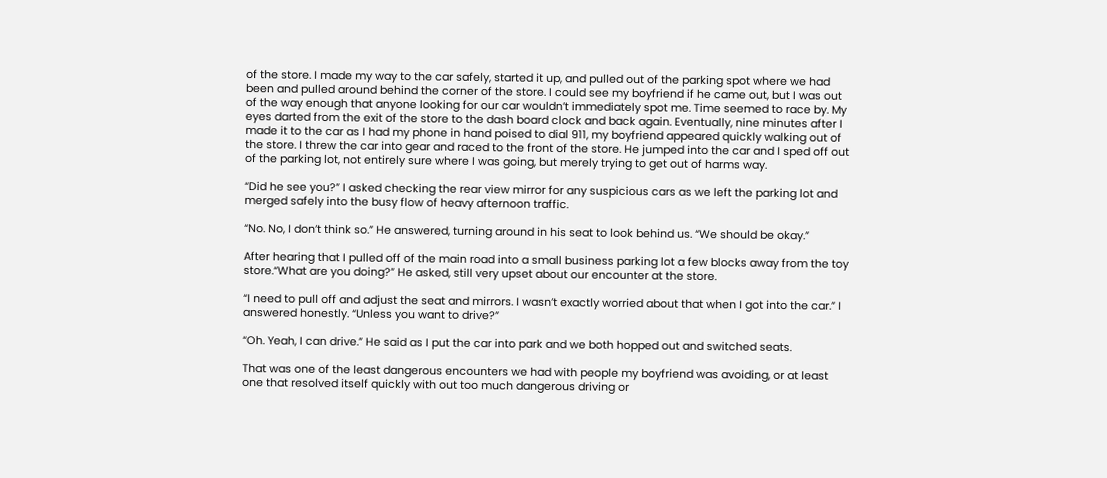of the store. I made my way to the car safely, started it up, and pulled out of the parking spot where we had been and pulled around behind the corner of the store. I could see my boyfriend if he came out, but I was out of the way enough that anyone looking for our car wouldn’t immediately spot me. Time seemed to race by. My eyes darted from the exit of the store to the dash board clock and back again. Eventually, nine minutes after I made it to the car as I had my phone in hand poised to dial 911, my boyfriend appeared quickly walking out of the store. I threw the car into gear and raced to the front of the store. He jumped into the car and I sped off out of the parking lot, not entirely sure where I was going, but merely trying to get out of harms way.

“Did he see you?” I asked checking the rear view mirror for any suspicious cars as we left the parking lot and merged safely into the busy flow of heavy afternoon traffic.

“No. No, I don’t think so.” He answered, turning around in his seat to look behind us. “We should be okay.”

After hearing that I pulled off of the main road into a small business parking lot a few blocks away from the toy store.“What are you doing?” He asked, still very upset about our encounter at the store.

“I need to pull off and adjust the seat and mirrors. I wasn’t exactly worried about that when I got into the car.” I answered honestly. “Unless you want to drive?”

“Oh. Yeah, I can drive.” He said as I put the car into park and we both hopped out and switched seats.

That was one of the least dangerous encounters we had with people my boyfriend was avoiding, or at least one that resolved itself quickly with out too much dangerous driving or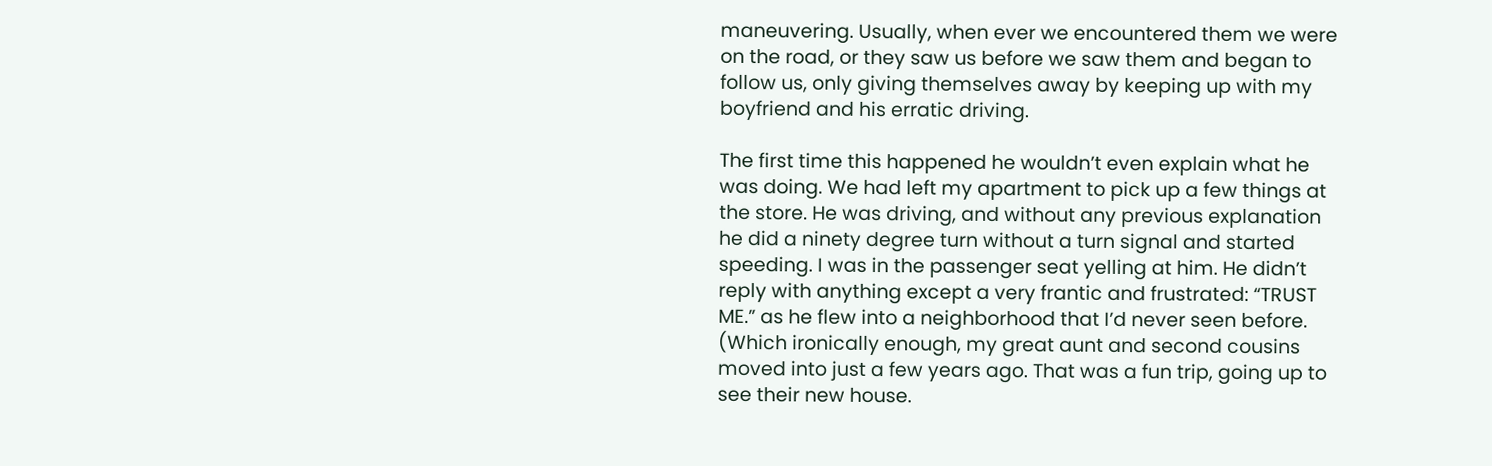maneuvering. Usually, when ever we encountered them we were on the road, or they saw us before we saw them and began to follow us, only giving themselves away by keeping up with my boyfriend and his erratic driving.

The first time this happened he wouldn’t even explain what he was doing. We had left my apartment to pick up a few things at the store. He was driving, and without any previous explanation he did a ninety degree turn without a turn signal and started speeding. I was in the passenger seat yelling at him. He didn’t reply with anything except a very frantic and frustrated: “TRUST ME.” as he flew into a neighborhood that I’d never seen before. (Which ironically enough, my great aunt and second cousins moved into just a few years ago. That was a fun trip, going up to see their new house.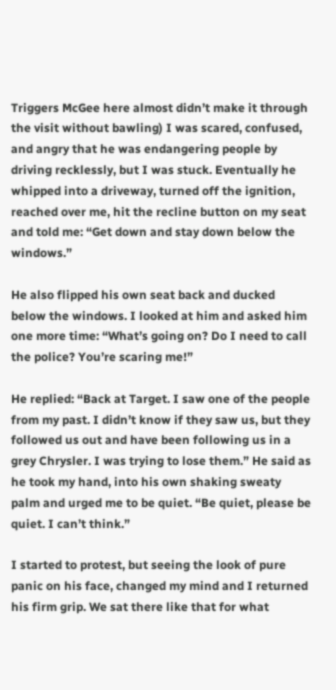Triggers McGee here almost didn’t make it through the visit without bawling) I was scared, confused, and angry that he was endangering people by driving recklessly, but I was stuck. Eventually he whipped into a driveway, turned off the ignition, reached over me, hit the recline button on my seat and told me: “Get down and stay down below the windows.”

He also flipped his own seat back and ducked below the windows. I looked at him and asked him one more time: “What’s going on? Do I need to call the police? You’re scaring me!”

He replied: “Back at Target. I saw one of the people from my past. I didn’t know if they saw us, but they followed us out and have been following us in a grey Chrysler. I was trying to lose them.” He said as he took my hand, into his own shaking sweaty palm and urged me to be quiet. “Be quiet, please be quiet. I can’t think.”

I started to protest, but seeing the look of pure panic on his face, changed my mind and I returned his firm grip. We sat there like that for what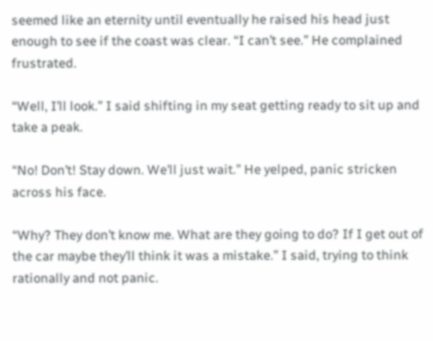seemed like an eternity until eventually he raised his head just enough to see if the coast was clear. “I can’t see.” He complained frustrated.

“Well, I’ll look.” I said shifting in my seat getting ready to sit up and take a peak.

“No! Don’t! Stay down. We’ll just wait.” He yelped, panic stricken across his face.

“Why? They don’t know me. What are they going to do? If I get out of the car maybe they’ll think it was a mistake.” I said, trying to think rationally and not panic.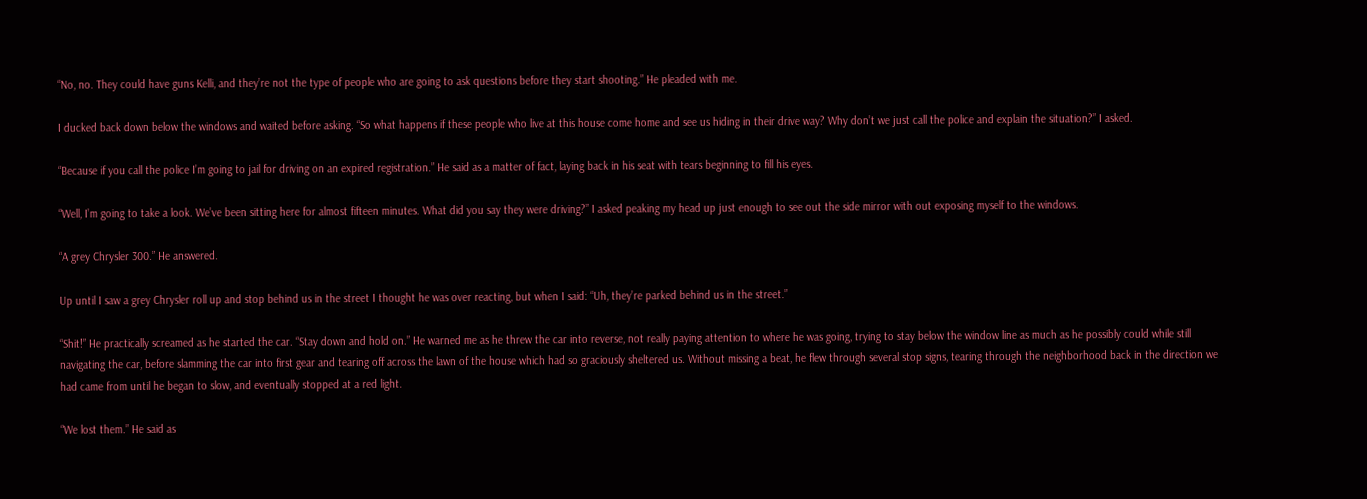“No, no. They could have guns Kelli, and they’re not the type of people who are going to ask questions before they start shooting.” He pleaded with me.

I ducked back down below the windows and waited before asking. “So what happens if these people who live at this house come home and see us hiding in their drive way? Why don’t we just call the police and explain the situation?” I asked.

“Because if you call the police I’m going to jail for driving on an expired registration.” He said as a matter of fact, laying back in his seat with tears beginning to fill his eyes.

“Well, I’m going to take a look. We’ve been sitting here for almost fifteen minutes. What did you say they were driving?” I asked peaking my head up just enough to see out the side mirror with out exposing myself to the windows.

“A grey Chrysler 300.” He answered.

Up until I saw a grey Chrysler roll up and stop behind us in the street I thought he was over reacting, but when I said: “Uh, they’re parked behind us in the street.”

“Shit!” He practically screamed as he started the car. “Stay down and hold on.” He warned me as he threw the car into reverse, not really paying attention to where he was going, trying to stay below the window line as much as he possibly could while still navigating the car, before slamming the car into first gear and tearing off across the lawn of the house which had so graciously sheltered us. Without missing a beat, he flew through several stop signs, tearing through the neighborhood back in the direction we had came from until he began to slow, and eventually stopped at a red light.

“We lost them.” He said as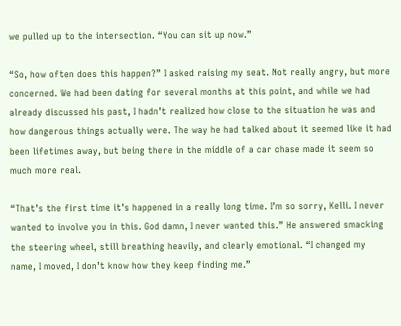we pulled up to the intersection. “You can sit up now.”

“So, how often does this happen?” I asked raising my seat. Not really angry, but more concerned. We had been dating for several months at this point, and while we had already discussed his past, I hadn’t realized how close to the situation he was and how dangerous things actually were. The way he had talked about it seemed like it had been lifetimes away, but being there in the middle of a car chase made it seem so much more real.

“That’s the first time it’s happened in a really long time. I’m so sorry, Kelli. I never wanted to involve you in this. God damn, I never wanted this.” He answered smacking the steering wheel, still breathing heavily, and clearly emotional. “I changed my name, I moved, I don’t know how they keep finding me.”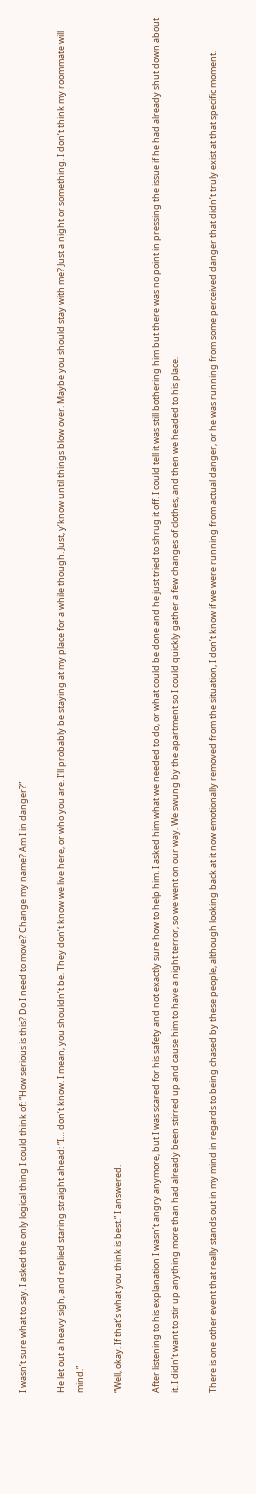I wasn’t sure what to say. I asked the only logical thing I could think of: “How serious is this? Do I need to move? Change my name? Am I in danger?”

He let out a heavy sigh, and replied staring straight ahead: “I… don’t know. I mean, you shouldn’t be. They don’t know we live here, or who you are. I’ll probably be staying at my place for a while though. Just, y’know until things blow over. Maybe you should stay with me? Just a night or something. I don’t think my roommate will mind.”

“Well, okay. If that’s what you think is best.” I answered.

After listening to his explanation I wasn’t angry anymore, but I was scared for his safety and not exactly sure how to help him. I asked him what we needed to do, or what could be done and he just tried to shrug it off. I could tell it was still bothering him but there was no point in pressing the issue if he had already shut down about it. I didn’t want to stir up anything more than had already been stirred up and cause him to have a night terror, so we went on our way. We swung by the apartment so I could quickly gather a few changes of clothes, and then we headed to his place.

There is one other event that really stands out in my mind in regards to being chased by these people, although looking back at it now emotionally removed from the situation, I don’t know if we were running from actual danger, or he was running from some perceived danger that didn’t truly exist at that specific moment.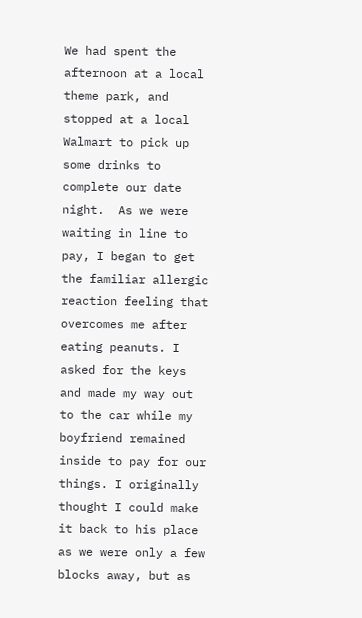We had spent the afternoon at a local theme park, and stopped at a local Walmart to pick up some drinks to complete our date night.  As we were waiting in line to pay, I began to get the familiar allergic reaction feeling that overcomes me after eating peanuts. I asked for the keys and made my way out to the car while my boyfriend remained inside to pay for our things. I originally thought I could make it back to his place as we were only a few blocks away, but as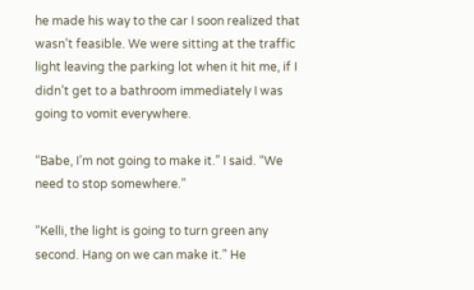he made his way to the car I soon realized that wasn’t feasible. We were sitting at the traffic light leaving the parking lot when it hit me, if I didn’t get to a bathroom immediately I was going to vomit everywhere.

“Babe, I’m not going to make it.” I said. “We need to stop somewhere.”

“Kelli, the light is going to turn green any second. Hang on we can make it.” He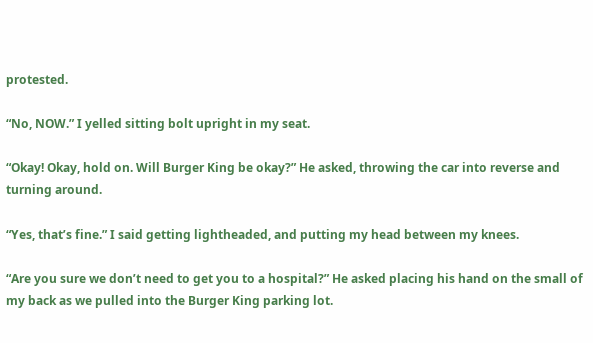protested.

“No, NOW.” I yelled sitting bolt upright in my seat.

“Okay! Okay, hold on. Will Burger King be okay?” He asked, throwing the car into reverse and turning around.

“Yes, that’s fine.” I said getting lightheaded, and putting my head between my knees.

“Are you sure we don’t need to get you to a hospital?” He asked placing his hand on the small of my back as we pulled into the Burger King parking lot.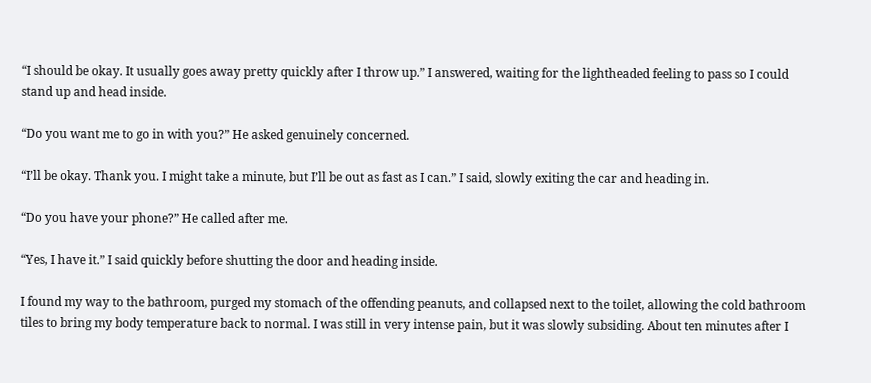“I should be okay. It usually goes away pretty quickly after I throw up.” I answered, waiting for the lightheaded feeling to pass so I could stand up and head inside.

“Do you want me to go in with you?” He asked genuinely concerned.

“I’ll be okay. Thank you. I might take a minute, but I’ll be out as fast as I can.” I said, slowly exiting the car and heading in.

“Do you have your phone?” He called after me.

“Yes, I have it.” I said quickly before shutting the door and heading inside.

I found my way to the bathroom, purged my stomach of the offending peanuts, and collapsed next to the toilet, allowing the cold bathroom tiles to bring my body temperature back to normal. I was still in very intense pain, but it was slowly subsiding. About ten minutes after I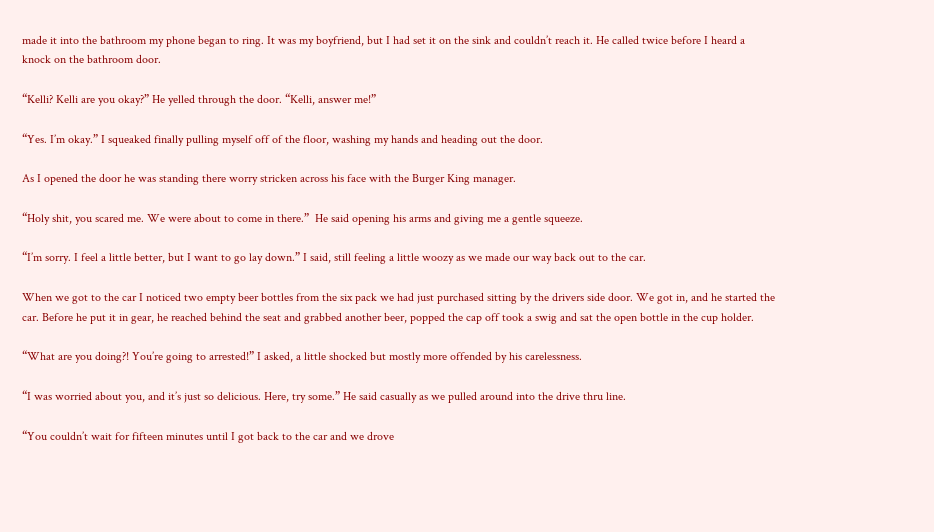made it into the bathroom my phone began to ring. It was my boyfriend, but I had set it on the sink and couldn’t reach it. He called twice before I heard a knock on the bathroom door.

“Kelli? Kelli are you okay?” He yelled through the door. “Kelli, answer me!”

“Yes. I’m okay.” I squeaked finally pulling myself off of the floor, washing my hands and heading out the door.

As I opened the door he was standing there worry stricken across his face with the Burger King manager.

“Holy shit, you scared me. We were about to come in there.”  He said opening his arms and giving me a gentle squeeze.

“I’m sorry. I feel a little better, but I want to go lay down.” I said, still feeling a little woozy as we made our way back out to the car.

When we got to the car I noticed two empty beer bottles from the six pack we had just purchased sitting by the drivers side door. We got in, and he started the car. Before he put it in gear, he reached behind the seat and grabbed another beer, popped the cap off took a swig and sat the open bottle in the cup holder.

“What are you doing?! You’re going to arrested!” I asked, a little shocked but mostly more offended by his carelessness.

“I was worried about you, and it’s just so delicious. Here, try some.” He said casually as we pulled around into the drive thru line.

“You couldn’t wait for fifteen minutes until I got back to the car and we drove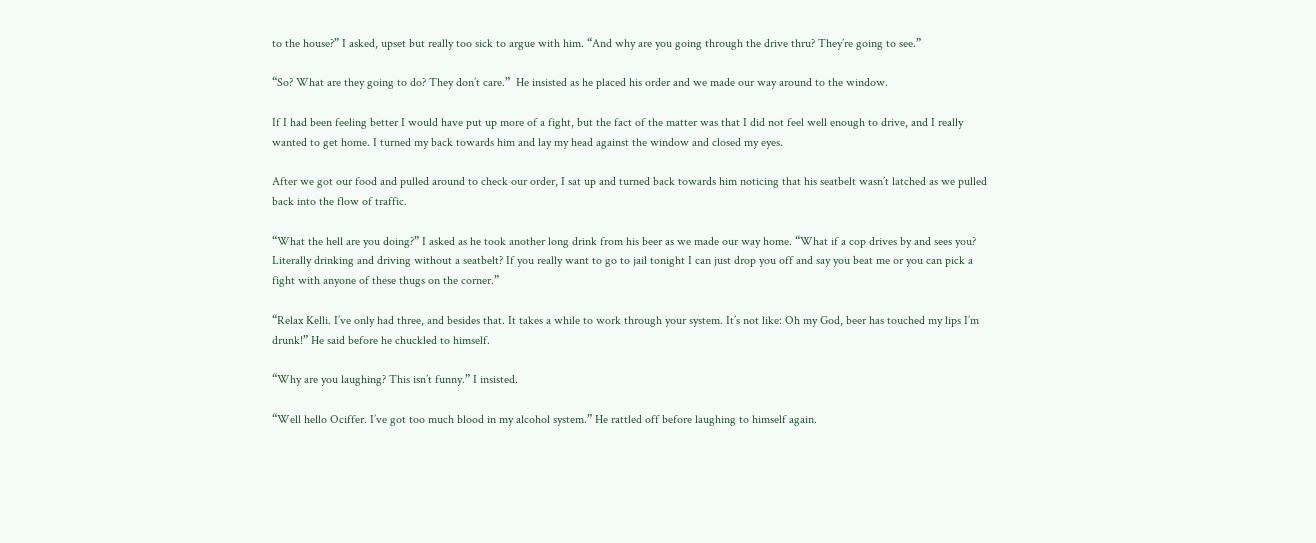to the house?” I asked, upset but really too sick to argue with him. “And why are you going through the drive thru? They’re going to see.”

“So? What are they going to do? They don’t care.”  He insisted as he placed his order and we made our way around to the window.

If I had been feeling better I would have put up more of a fight, but the fact of the matter was that I did not feel well enough to drive, and I really wanted to get home. I turned my back towards him and lay my head against the window and closed my eyes.

After we got our food and pulled around to check our order, I sat up and turned back towards him noticing that his seatbelt wasn’t latched as we pulled back into the flow of traffic.

“What the hell are you doing?” I asked as he took another long drink from his beer as we made our way home. “What if a cop drives by and sees you? Literally drinking and driving without a seatbelt? If you really want to go to jail tonight I can just drop you off and say you beat me or you can pick a fight with anyone of these thugs on the corner.”

“Relax Kelli. I’ve only had three, and besides that. It takes a while to work through your system. It’s not like: Oh my God, beer has touched my lips I’m drunk!” He said before he chuckled to himself.

“Why are you laughing? This isn’t funny.” I insisted.

“Well hello Ociffer. I’ve got too much blood in my alcohol system.” He rattled off before laughing to himself again.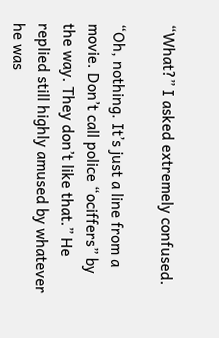“What?” I asked extremely confused.

“Oh, nothing. It’s just a line from a movie. Don’t call police “ociffers” by the way. They don’t like that.” He replied still highly amused by whatever he was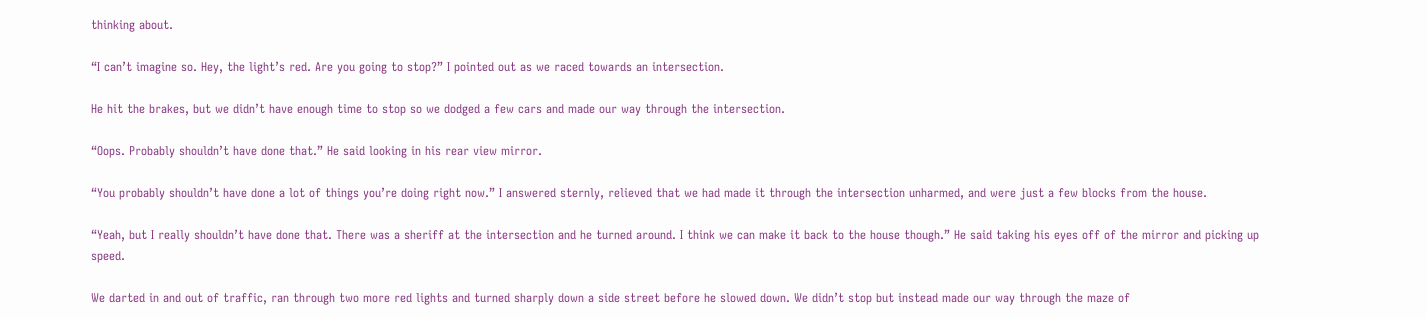thinking about.

“I can’t imagine so. Hey, the light’s red. Are you going to stop?” I pointed out as we raced towards an intersection.

He hit the brakes, but we didn’t have enough time to stop so we dodged a few cars and made our way through the intersection.

“Oops. Probably shouldn’t have done that.” He said looking in his rear view mirror.

“You probably shouldn’t have done a lot of things you’re doing right now.” I answered sternly, relieved that we had made it through the intersection unharmed, and were just a few blocks from the house.

“Yeah, but I really shouldn’t have done that. There was a sheriff at the intersection and he turned around. I think we can make it back to the house though.” He said taking his eyes off of the mirror and picking up speed.

We darted in and out of traffic, ran through two more red lights and turned sharply down a side street before he slowed down. We didn’t stop but instead made our way through the maze of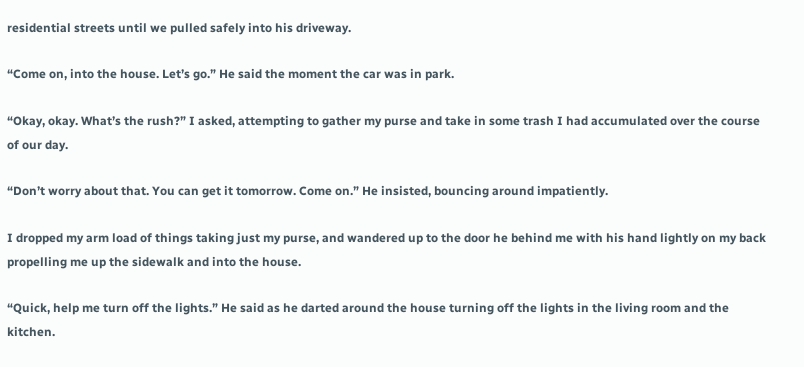residential streets until we pulled safely into his driveway.

“Come on, into the house. Let’s go.” He said the moment the car was in park.

“Okay, okay. What’s the rush?” I asked, attempting to gather my purse and take in some trash I had accumulated over the course of our day.

“Don’t worry about that. You can get it tomorrow. Come on.” He insisted, bouncing around impatiently.

I dropped my arm load of things taking just my purse, and wandered up to the door he behind me with his hand lightly on my back propelling me up the sidewalk and into the house.

“Quick, help me turn off the lights.” He said as he darted around the house turning off the lights in the living room and the kitchen.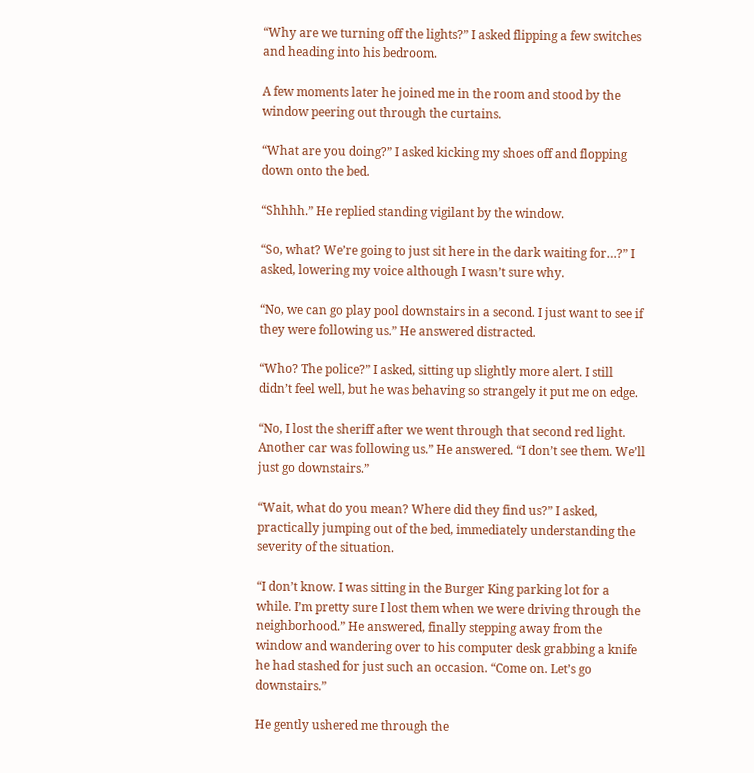“Why are we turning off the lights?” I asked flipping a few switches and heading into his bedroom.

A few moments later he joined me in the room and stood by the window peering out through the curtains.

“What are you doing?” I asked kicking my shoes off and flopping down onto the bed.

“Shhhh.” He replied standing vigilant by the window.

“So, what? We’re going to just sit here in the dark waiting for…?” I asked, lowering my voice although I wasn’t sure why.

“No, we can go play pool downstairs in a second. I just want to see if they were following us.” He answered distracted.

“Who? The police?” I asked, sitting up slightly more alert. I still didn’t feel well, but he was behaving so strangely it put me on edge.

“No, I lost the sheriff after we went through that second red light. Another car was following us.” He answered. “I don’t see them. We’ll just go downstairs.”

“Wait, what do you mean? Where did they find us?” I asked, practically jumping out of the bed, immediately understanding the severity of the situation.

“I don’t know. I was sitting in the Burger King parking lot for a while. I’m pretty sure I lost them when we were driving through the neighborhood.” He answered, finally stepping away from the window and wandering over to his computer desk grabbing a knife he had stashed for just such an occasion. “Come on. Let’s go downstairs.”

He gently ushered me through the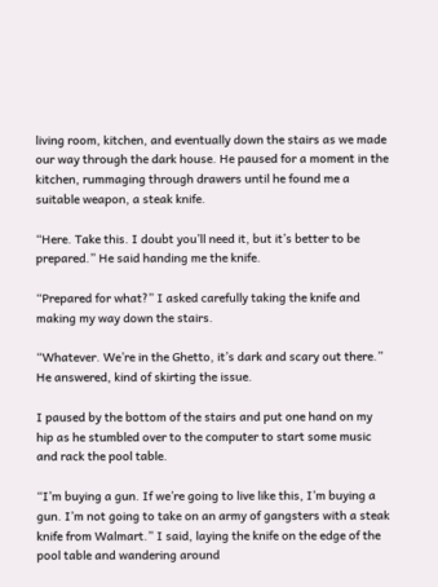living room, kitchen, and eventually down the stairs as we made our way through the dark house. He paused for a moment in the kitchen, rummaging through drawers until he found me a suitable weapon, a steak knife.

“Here. Take this. I doubt you’ll need it, but it’s better to be prepared.” He said handing me the knife.

“Prepared for what?” I asked carefully taking the knife and making my way down the stairs.

“Whatever. We’re in the Ghetto, it’s dark and scary out there.” He answered, kind of skirting the issue.

I paused by the bottom of the stairs and put one hand on my hip as he stumbled over to the computer to start some music and rack the pool table.

“I’m buying a gun. If we’re going to live like this, I’m buying a gun. I’m not going to take on an army of gangsters with a steak knife from Walmart.” I said, laying the knife on the edge of the pool table and wandering around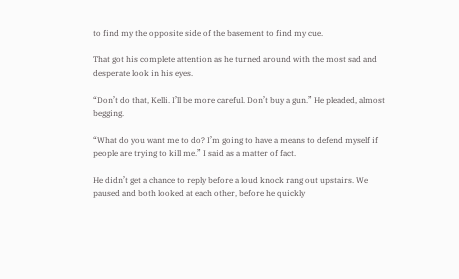to find my the opposite side of the basement to find my cue.

That got his complete attention as he turned around with the most sad and desperate look in his eyes.

“Don’t do that, Kelli. I’ll be more careful. Don’t buy a gun.” He pleaded, almost begging.

“What do you want me to do? I’m going to have a means to defend myself if people are trying to kill me.” I said as a matter of fact.

He didn’t get a chance to reply before a loud knock rang out upstairs. We paused and both looked at each other, before he quickly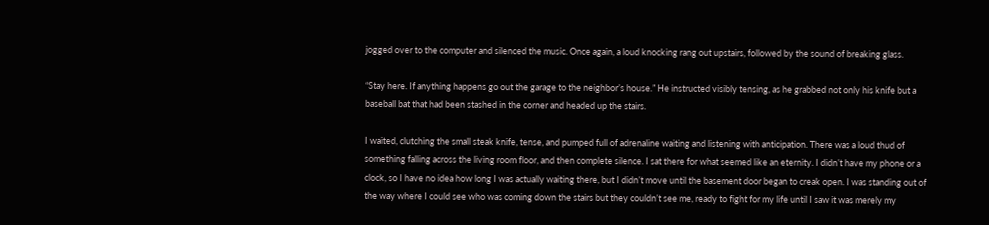jogged over to the computer and silenced the music. Once again, a loud knocking rang out upstairs, followed by the sound of breaking glass.

“Stay here. If anything happens go out the garage to the neighbor’s house.” He instructed visibly tensing, as he grabbed not only his knife but a baseball bat that had been stashed in the corner and headed up the stairs.

I waited, clutching the small steak knife, tense, and pumped full of adrenaline waiting and listening with anticipation. There was a loud thud of something falling across the living room floor, and then complete silence. I sat there for what seemed like an eternity. I didn’t have my phone or a clock, so I have no idea how long I was actually waiting there, but I didn’t move until the basement door began to creak open. I was standing out of the way where I could see who was coming down the stairs but they couldn’t see me, ready to fight for my life until I saw it was merely my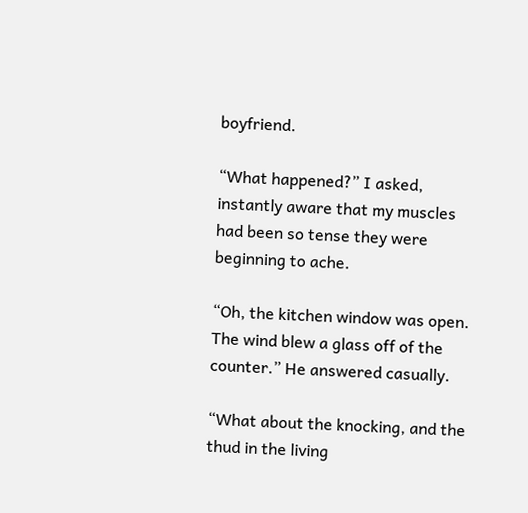boyfriend.

“What happened?” I asked, instantly aware that my muscles had been so tense they were beginning to ache.

“Oh, the kitchen window was open. The wind blew a glass off of the counter.” He answered casually.

“What about the knocking, and the thud in the living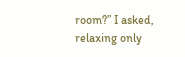room?” I asked, relaxing only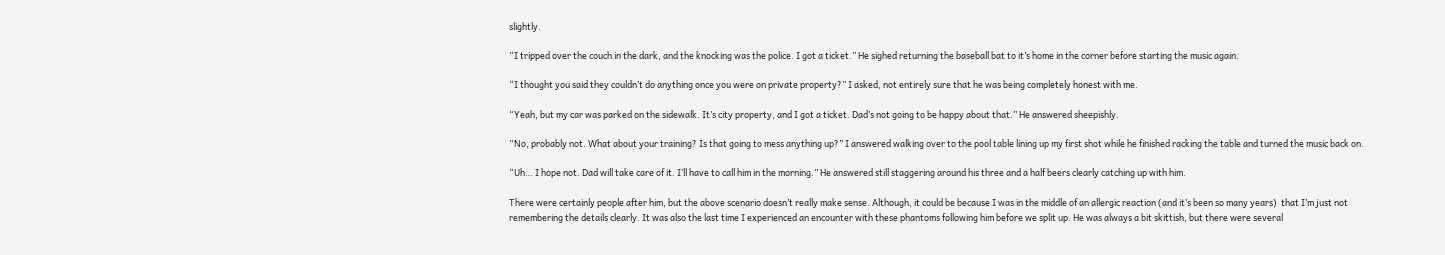slightly.

“I tripped over the couch in the dark, and the knocking was the police. I got a ticket.” He sighed returning the baseball bat to it’s home in the corner before starting the music again.

“I thought you said they couldn’t do anything once you were on private property?” I asked, not entirely sure that he was being completely honest with me.

“Yeah, but my car was parked on the sidewalk. It’s city property, and I got a ticket. Dad’s not going to be happy about that.” He answered sheepishly.

“No, probably not. What about your training? Is that going to mess anything up?” I answered walking over to the pool table lining up my first shot while he finished racking the table and turned the music back on.

“Uh… I hope not. Dad will take care of it. I’ll have to call him in the morning.” He answered still staggering around his three and a half beers clearly catching up with him.

There were certainly people after him, but the above scenario doesn’t really make sense. Although, it could be because I was in the middle of an allergic reaction (and it’s been so many years)  that I’m just not remembering the details clearly. It was also the last time I experienced an encounter with these phantoms following him before we split up. He was always a bit skittish, but there were several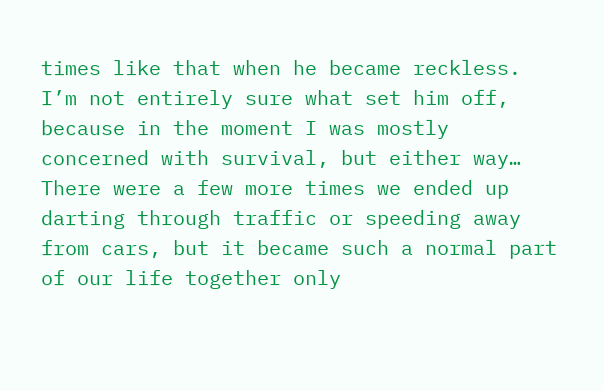times like that when he became reckless. I’m not entirely sure what set him off, because in the moment I was mostly concerned with survival, but either way… There were a few more times we ended up darting through traffic or speeding away from cars, but it became such a normal part of our life together only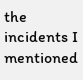the incidents I mentioned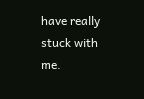have really stuck with me.